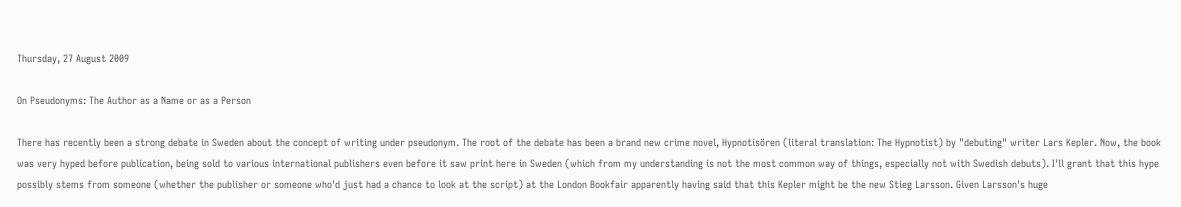Thursday, 27 August 2009

On Pseudonyms: The Author as a Name or as a Person

There has recently been a strong debate in Sweden about the concept of writing under pseudonym. The root of the debate has been a brand new crime novel, Hypnotisören (literal translation: The Hypnotist) by "debuting" writer Lars Kepler. Now, the book was very hyped before publication, being sold to various international publishers even before it saw print here in Sweden (which from my understanding is not the most common way of things, especially not with Swedish debuts). I'll grant that this hype possibly stems from someone (whether the publisher or someone who'd just had a chance to look at the script) at the London Bookfair apparently having said that this Kepler might be the new Stieg Larsson. Given Larsson's huge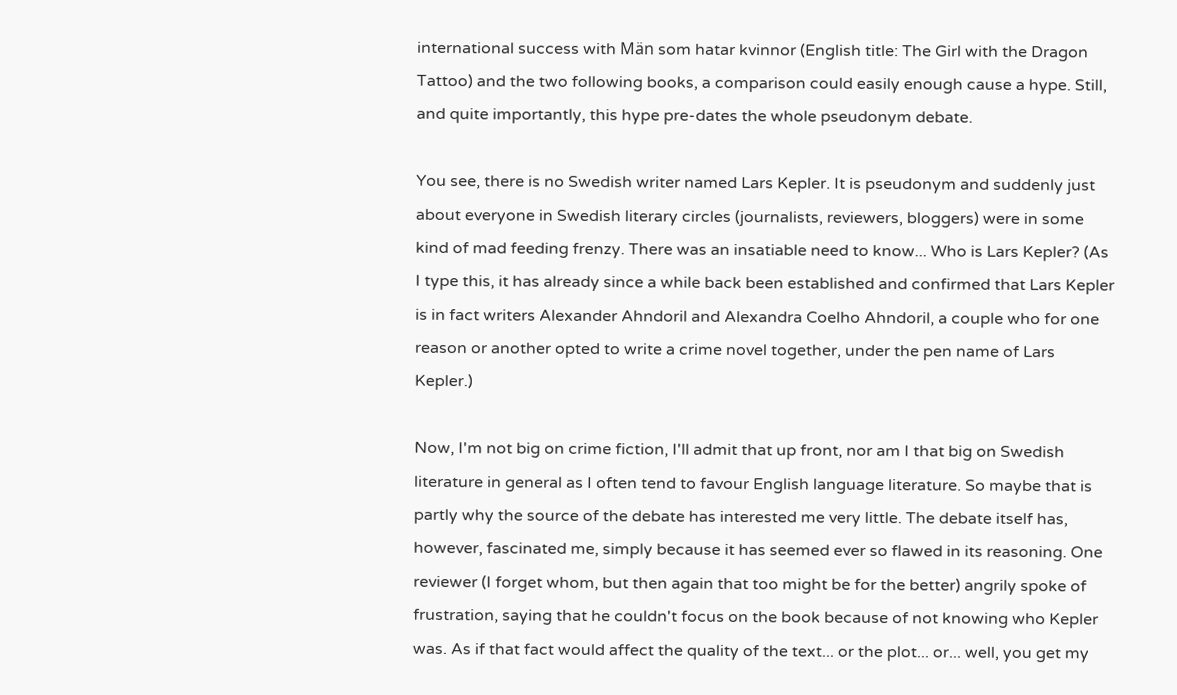international success with Män som hatar kvinnor (English title: The Girl with the Dragon Tattoo) and the two following books, a comparison could easily enough cause a hype. Still, and quite importantly, this hype pre-dates the whole pseudonym debate.

You see, there is no Swedish writer named Lars Kepler. It is pseudonym and suddenly just about everyone in Swedish literary circles (journalists, reviewers, bloggers) were in some kind of mad feeding frenzy. There was an insatiable need to know... Who is Lars Kepler? (As I type this, it has already since a while back been established and confirmed that Lars Kepler is in fact writers Alexander Ahndoril and Alexandra Coelho Ahndoril, a couple who for one reason or another opted to write a crime novel together, under the pen name of Lars Kepler.)

Now, I'm not big on crime fiction, I'll admit that up front, nor am I that big on Swedish literature in general as I often tend to favour English language literature. So maybe that is partly why the source of the debate has interested me very little. The debate itself has, however, fascinated me, simply because it has seemed ever so flawed in its reasoning. One reviewer (I forget whom, but then again that too might be for the better) angrily spoke of frustration, saying that he couldn't focus on the book because of not knowing who Kepler was. As if that fact would affect the quality of the text... or the plot... or... well, you get my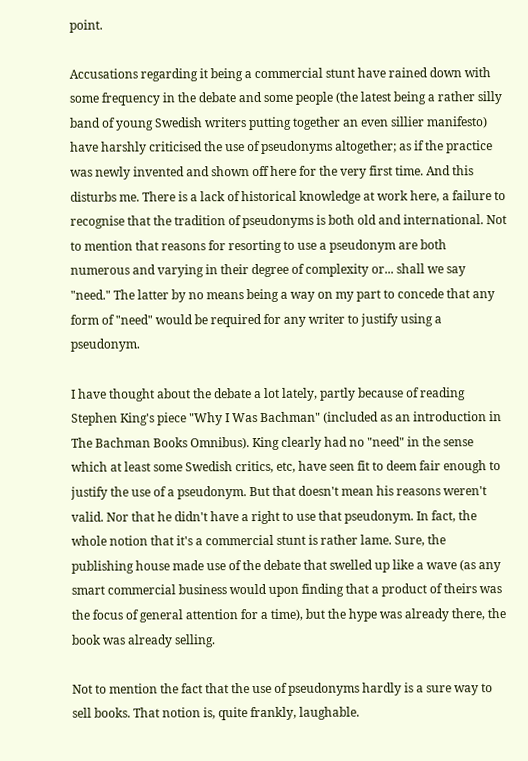point.

Accusations regarding it being a commercial stunt have rained down with some frequency in the debate and some people (the latest being a rather silly band of young Swedish writers putting together an even sillier manifesto) have harshly criticised the use of pseudonyms altogether; as if the practice was newly invented and shown off here for the very first time. And this disturbs me. There is a lack of historical knowledge at work here, a failure to recognise that the tradition of pseudonyms is both old and international. Not to mention that reasons for resorting to use a pseudonym are both numerous and varying in their degree of complexity or... shall we say "need." The latter by no means being a way on my part to concede that any form of "need" would be required for any writer to justify using a pseudonym.

I have thought about the debate a lot lately, partly because of reading Stephen King's piece "Why I Was Bachman" (included as an introduction in The Bachman Books Omnibus). King clearly had no "need" in the sense which at least some Swedish critics, etc, have seen fit to deem fair enough to justify the use of a pseudonym. But that doesn't mean his reasons weren't valid. Nor that he didn't have a right to use that pseudonym. In fact, the whole notion that it's a commercial stunt is rather lame. Sure, the publishing house made use of the debate that swelled up like a wave (as any smart commercial business would upon finding that a product of theirs was the focus of general attention for a time), but the hype was already there, the book was already selling.

Not to mention the fact that the use of pseudonyms hardly is a sure way to sell books. That notion is, quite frankly, laughable.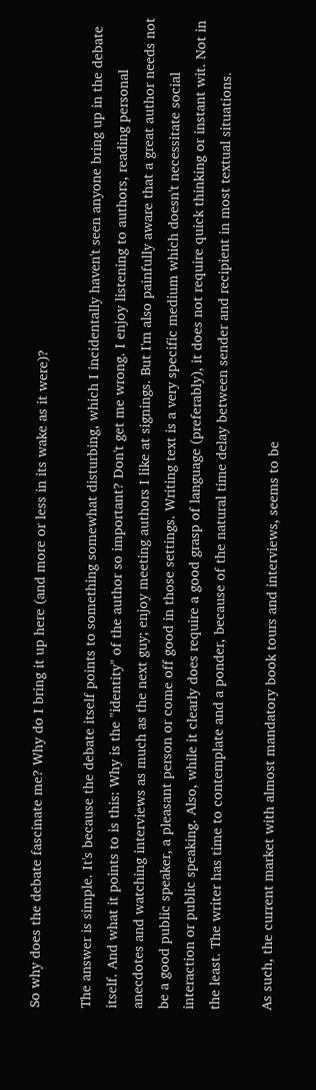So why does the debate fascinate me? Why do I bring it up here (and more or less in its wake as it were)?

The answer is simple. It's because the debate itself points to something somewhat disturbing, which I incidentally haven't seen anyone bring up in the debate itself. And what it points to is this: Why is the "identity" of the author so important? Don't get me wrong. I enjoy listening to authors, reading personal anecdotes and watching interviews as much as the next guy; enjoy meeting authors I like at signings. But I'm also painfully aware that a great author needs not be a good public speaker, a pleasant person or come off good in those settings. Writing text is a very specific medium which doesn't necessitate social interaction or public speaking. Also, while it clearly does require a good grasp of language (preferably), it does not require quick thinking or instant wit. Not in the least. The writer has time to contemplate and a ponder, because of the natural time delay between sender and recipient in most textual situations.

As such, the current market with almost mandatory book tours and interviews, seems to be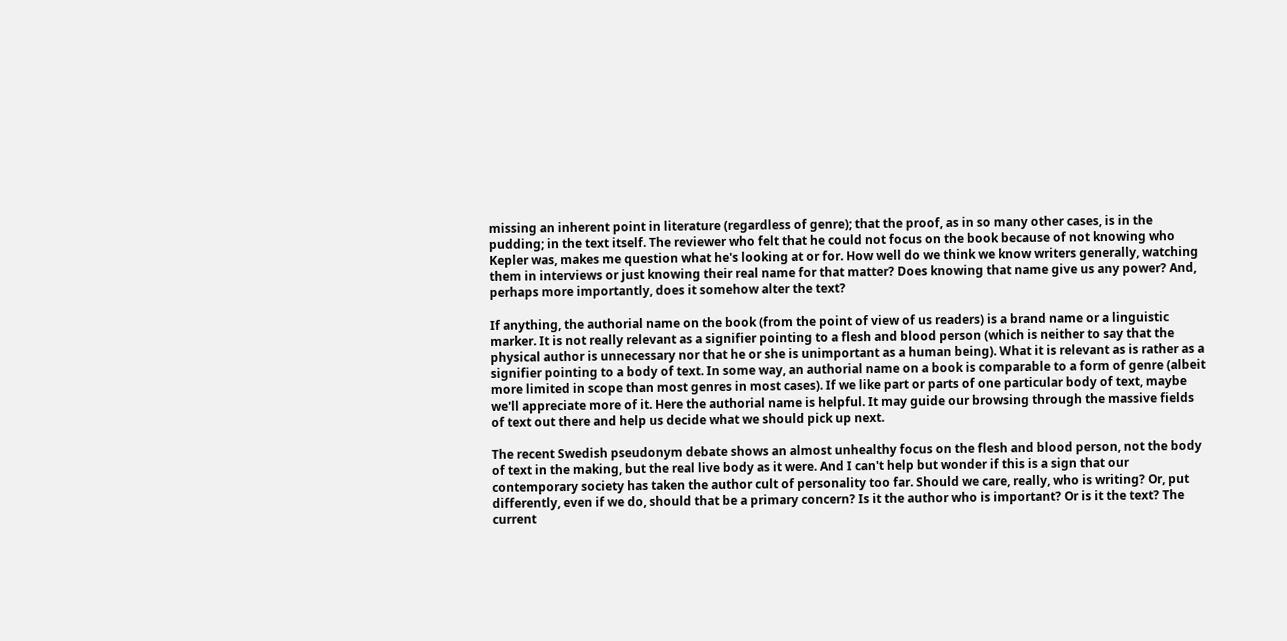missing an inherent point in literature (regardless of genre); that the proof, as in so many other cases, is in the pudding; in the text itself. The reviewer who felt that he could not focus on the book because of not knowing who Kepler was, makes me question what he's looking at or for. How well do we think we know writers generally, watching them in interviews or just knowing their real name for that matter? Does knowing that name give us any power? And, perhaps more importantly, does it somehow alter the text?

If anything, the authorial name on the book (from the point of view of us readers) is a brand name or a linguistic marker. It is not really relevant as a signifier pointing to a flesh and blood person (which is neither to say that the physical author is unnecessary nor that he or she is unimportant as a human being). What it is relevant as is rather as a signifier pointing to a body of text. In some way, an authorial name on a book is comparable to a form of genre (albeit more limited in scope than most genres in most cases). If we like part or parts of one particular body of text, maybe we'll appreciate more of it. Here the authorial name is helpful. It may guide our browsing through the massive fields of text out there and help us decide what we should pick up next.

The recent Swedish pseudonym debate shows an almost unhealthy focus on the flesh and blood person, not the body of text in the making, but the real live body as it were. And I can't help but wonder if this is a sign that our contemporary society has taken the author cult of personality too far. Should we care, really, who is writing? Or, put differently, even if we do, should that be a primary concern? Is it the author who is important? Or is it the text? The current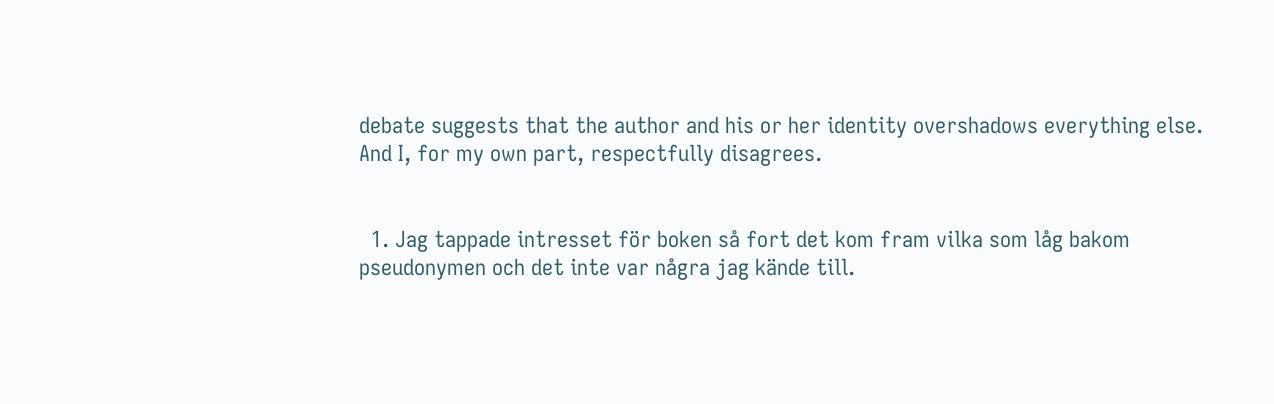debate suggests that the author and his or her identity overshadows everything else. And I, for my own part, respectfully disagrees.


  1. Jag tappade intresset för boken så fort det kom fram vilka som låg bakom pseudonymen och det inte var några jag kände till.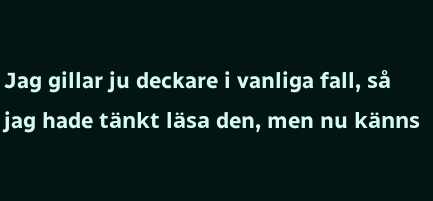Jag gillar ju deckare i vanliga fall, så jag hade tänkt läsa den, men nu känns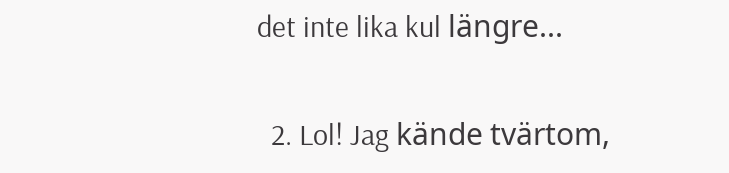det inte lika kul längre...

  2. Lol! Jag kände tvärtom,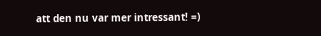att den nu var mer intressant! =)